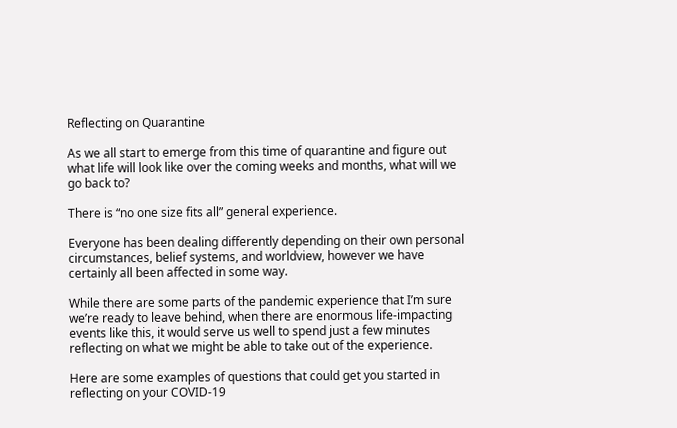Reflecting on Quarantine

As we all start to emerge from this time of quarantine and figure out what life will look like over the coming weeks and months, what will we go back to?

There is “no one size fits all” general experience.

Everyone has been dealing differently depending on their own personal circumstances, belief systems, and worldview, however we have certainly all been affected in some way.

While there are some parts of the pandemic experience that I’m sure we’re ready to leave behind, when there are enormous life-impacting events like this, it would serve us well to spend just a few minutes reflecting on what we might be able to take out of the experience.

Here are some examples of questions that could get you started in reflecting on your COVID-19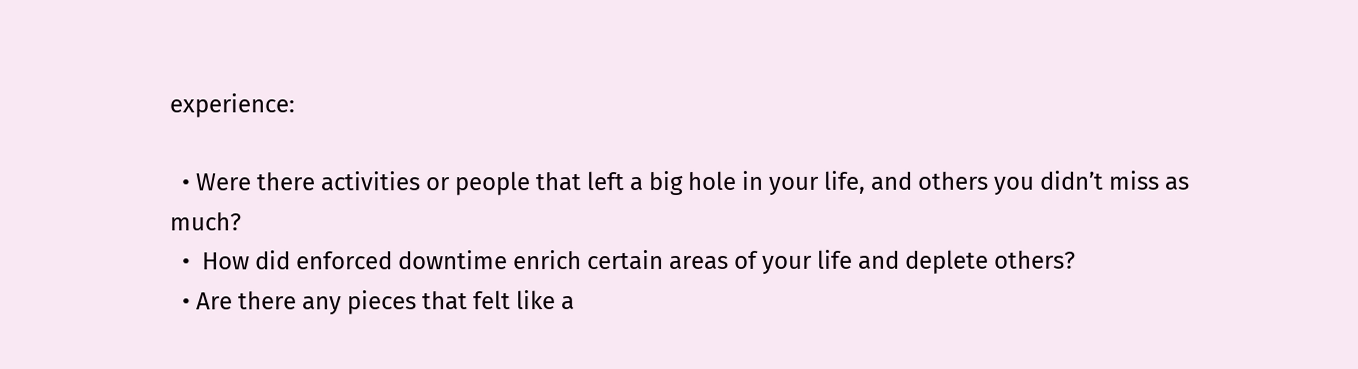experience:

  • Were there activities or people that left a big hole in your life, and others you didn’t miss as much?
  •  How did enforced downtime enrich certain areas of your life and deplete others?
  • Are there any pieces that felt like a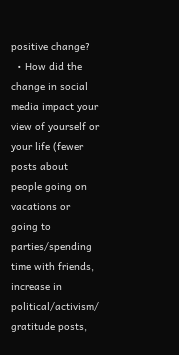positive change?
  • How did the change in social media impact your view of yourself or your life (fewer posts about people going on vacations or going to parties/spending time with friends, increase in political/activism/ gratitude posts,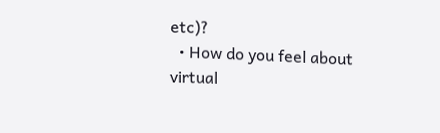etc)?
  • How do you feel about virtual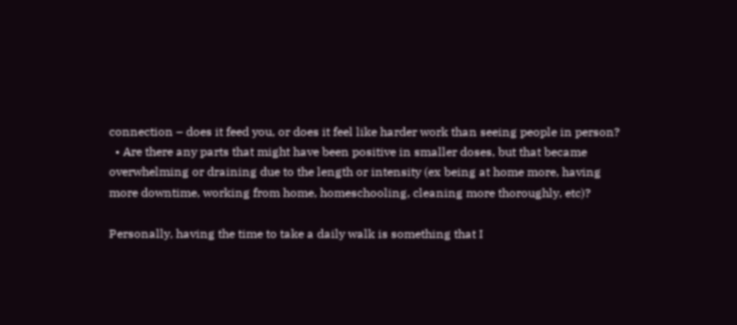connection – does it feed you, or does it feel like harder work than seeing people in person?
  • Are there any parts that might have been positive in smaller doses, but that became overwhelming or draining due to the length or intensity (ex being at home more, having more downtime, working from home, homeschooling, cleaning more thoroughly, etc)?

Personally, having the time to take a daily walk is something that I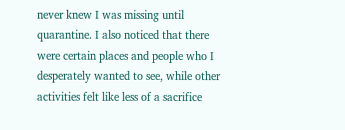never knew I was missing until quarantine. I also noticed that there were certain places and people who I desperately wanted to see, while other activities felt like less of a sacrifice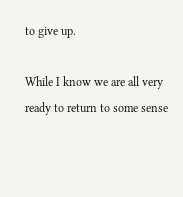to give up.

While I know we are all very ready to return to some sense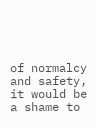of normalcy and safety, it would be a shame to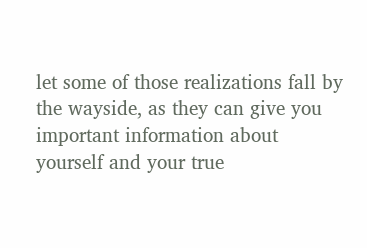let some of those realizations fall by the wayside, as they can give you important information about yourself and your true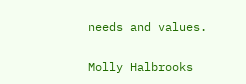needs and values.

Molly Halbrooks